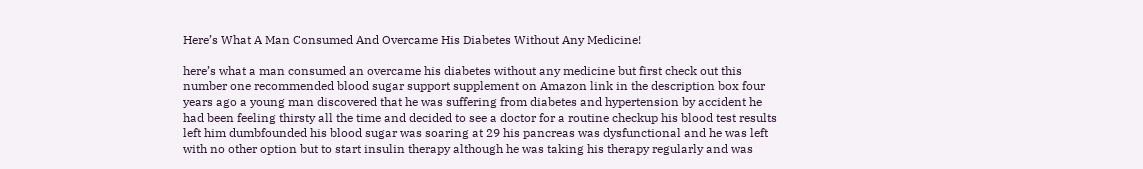Here’s What A Man Consumed And Overcame His Diabetes Without Any Medicine!

here’s what a man consumed an overcame his diabetes without any medicine but first check out this number one recommended blood sugar support supplement on Amazon link in the description box four years ago a young man discovered that he was suffering from diabetes and hypertension by accident he had been feeling thirsty all the time and decided to see a doctor for a routine checkup his blood test results left him dumbfounded his blood sugar was soaring at 29 his pancreas was dysfunctional and he was left with no other option but to start insulin therapy although he was taking his therapy regularly and was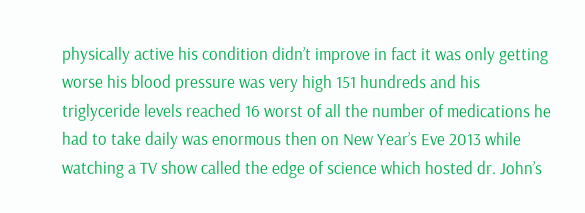physically active his condition didn’t improve in fact it was only getting worse his blood pressure was very high 151 hundreds and his triglyceride levels reached 16 worst of all the number of medications he had to take daily was enormous then on New Year’s Eve 2013 while watching a TV show called the edge of science which hosted dr. John’s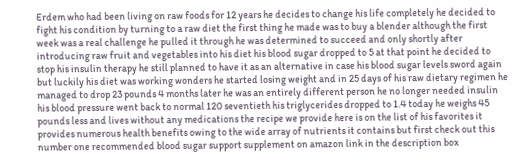Erdem who had been living on raw foods for 12 years he decides to change his life completely he decided to fight his condition by turning to a raw diet the first thing he made was to buy a blender although the first week was a real challenge he pulled it through he was determined to succeed and only shortly after introducing raw fruit and vegetables into his diet his blood sugar dropped to 5 at that point he decided to stop his insulin therapy he still planned to have it as an alternative in case his blood sugar levels sword again but luckily his diet was working wonders he started losing weight and in 25 days of his raw dietary regimen he managed to drop 23 pounds 4 months later he was an entirely different person he no longer needed insulin his blood pressure went back to normal 120 seventieth his triglycerides dropped to 1.4 today he weighs 45 pounds less and lives without any medications the recipe we provide here is on the list of his favorites it provides numerous health benefits owing to the wide array of nutrients it contains but first check out this number one recommended blood sugar support supplement on amazon link in the description box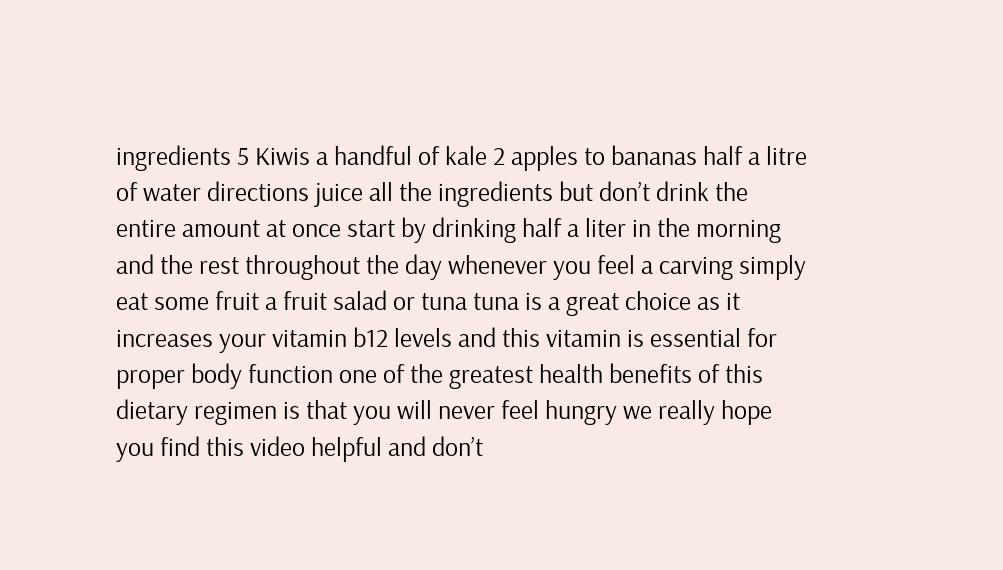ingredients 5 Kiwis a handful of kale 2 apples to bananas half a litre of water directions juice all the ingredients but don’t drink the entire amount at once start by drinking half a liter in the morning and the rest throughout the day whenever you feel a carving simply eat some fruit a fruit salad or tuna tuna is a great choice as it increases your vitamin b12 levels and this vitamin is essential for proper body function one of the greatest health benefits of this dietary regimen is that you will never feel hungry we really hope you find this video helpful and don’t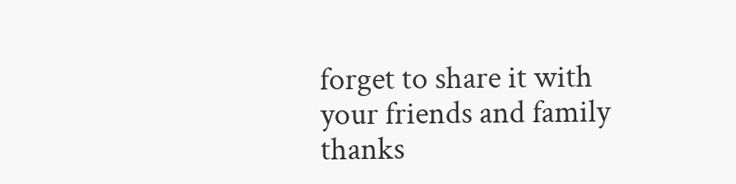forget to share it with your friends and family thanks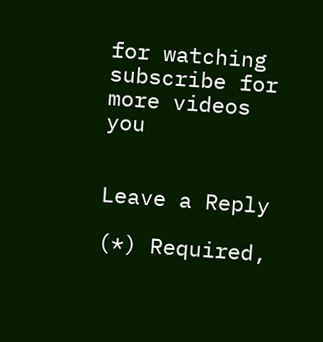for watching subscribe for more videos you


Leave a Reply

(*) Required,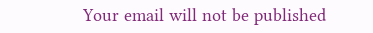Your email will not be published